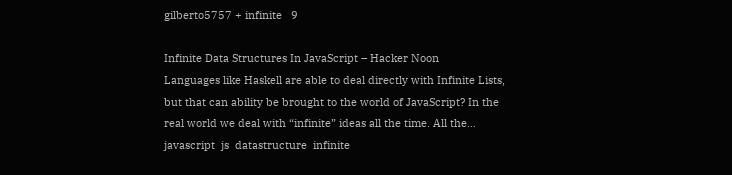gilberto5757 + infinite   9

Infinite Data Structures In JavaScript – Hacker Noon
Languages like Haskell are able to deal directly with Infinite Lists, but that can ability be brought to the world of JavaScript? In the real world we deal with “infinite” ideas all the time. All the…
javascript  js  datastructure  infinite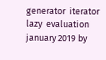generator  iterator  lazy  evaluation
january 2019 by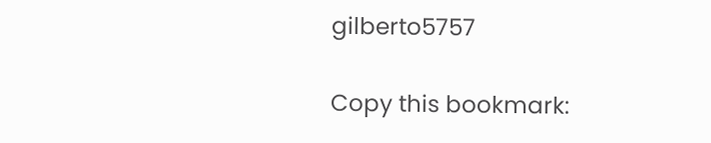gilberto5757

Copy this bookmark: